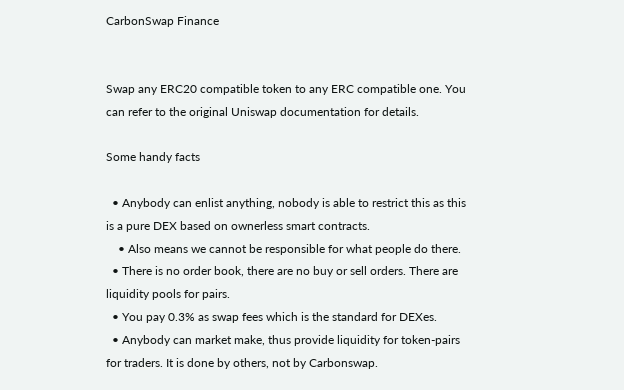CarbonSwap Finance


Swap any ERC20 compatible token to any ERC compatible one. You can refer to the original Uniswap documentation for details.

Some handy facts

  • Anybody can enlist anything, nobody is able to restrict this as this is a pure DEX based on ownerless smart contracts.
    • Also means we cannot be responsible for what people do there.
  • There is no order book, there are no buy or sell orders. There are liquidity pools for pairs.
  • You pay 0.3% as swap fees which is the standard for DEXes.
  • Anybody can market make, thus provide liquidity for token-pairs for traders. It is done by others, not by Carbonswap.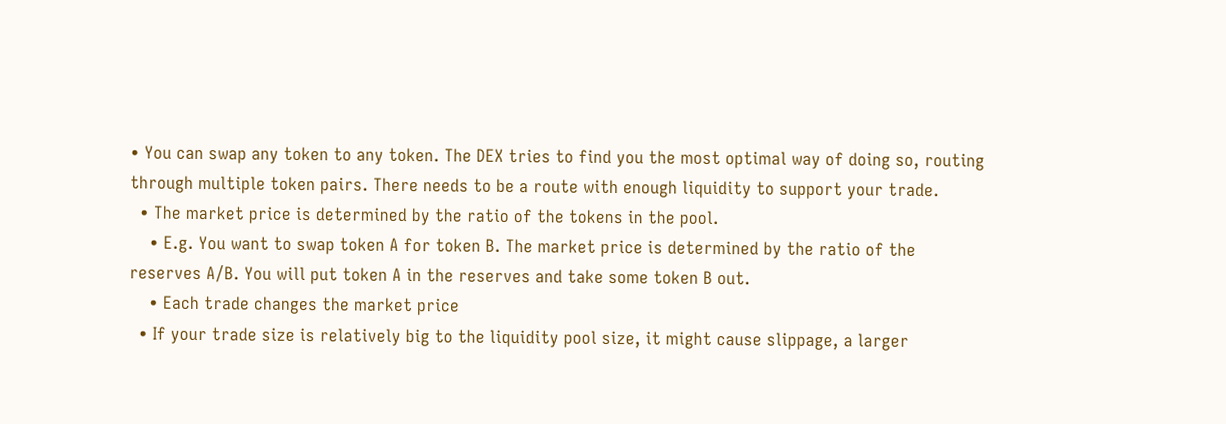• You can swap any token to any token. The DEX tries to find you the most optimal way of doing so, routing through multiple token pairs. There needs to be a route with enough liquidity to support your trade.
  • The market price is determined by the ratio of the tokens in the pool.
    • E.g. You want to swap token A for token B. The market price is determined by the ratio of the reserves A/B. You will put token A in the reserves and take some token B out.
    • Each trade changes the market price
  • If your trade size is relatively big to the liquidity pool size, it might cause slippage, a larger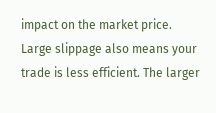impact on the market price. Large slippage also means your trade is less efficient. The larger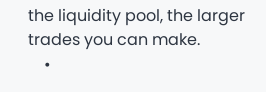the liquidity pool, the larger trades you can make.
    •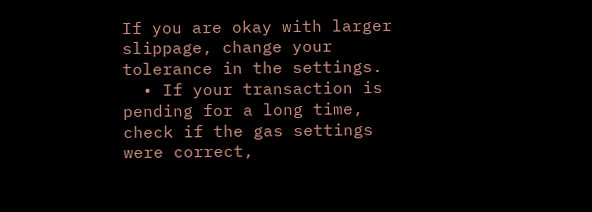If you are okay with larger slippage, change your tolerance in the settings.
  • If your transaction is pending for a long time, check if the gas settings were correct,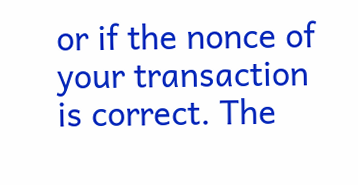or if the nonce of your transaction is correct. The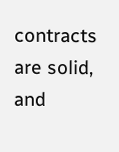contracts are solid, and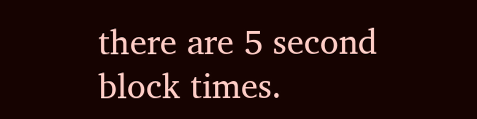there are 5 second block times.